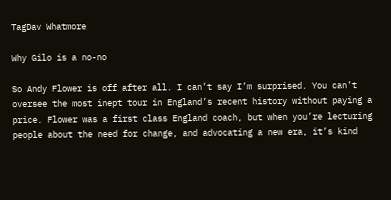TagDav Whatmore

Why Gilo is a no-no

So Andy Flower is off after all. I can’t say I’m surprised. You can’t oversee the most inept tour in England’s recent history without paying a price. Flower was a first class England coach, but when you’re lecturing people about the need for change, and advocating a new era, it’s kind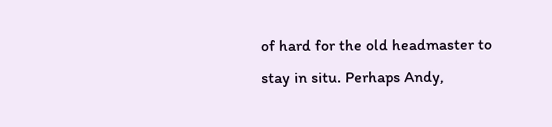of hard for the old headmaster to stay in situ. Perhaps Andy,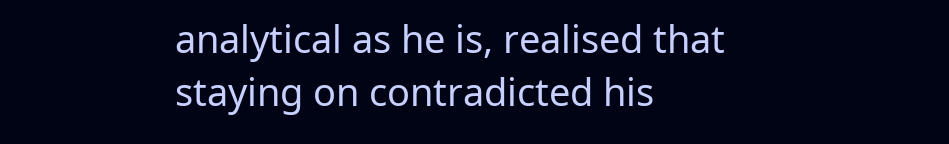analytical as he is, realised that staying on contradicted his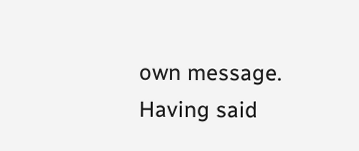own message. Having said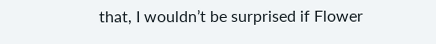that, I wouldn’t be surprised if Flower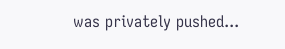was privately pushed...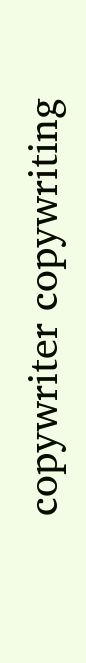copywriter copywriting